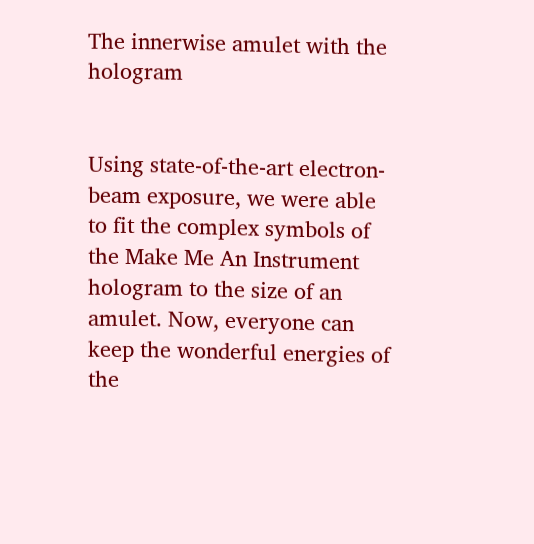The innerwise amulet with the hologram


Using state-of-the-art electron-beam exposure, we were able to fit the complex symbols of the Make Me An Instrument hologram to the size of an amulet. Now, everyone can keep the wonderful energies of the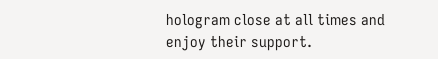hologram close at all times and enjoy their support.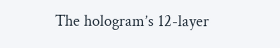The hologram’s 12-layer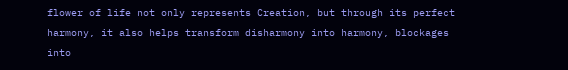flower of life not only represents Creation, but through its perfect harmony, it also helps transform disharmony into harmony, blockages into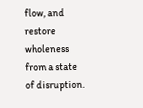flow, and restore wholeness from a state of disruption.